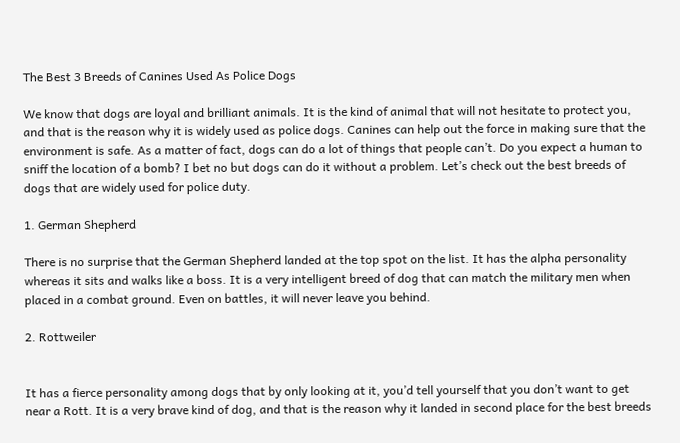The Best 3 Breeds of Canines Used As Police Dogs

We know that dogs are loyal and brilliant animals. It is the kind of animal that will not hesitate to protect you, and that is the reason why it is widely used as police dogs. Canines can help out the force in making sure that the environment is safe. As a matter of fact, dogs can do a lot of things that people can’t. Do you expect a human to sniff the location of a bomb? I bet no but dogs can do it without a problem. Let’s check out the best breeds of dogs that are widely used for police duty.

1. German Shepherd

There is no surprise that the German Shepherd landed at the top spot on the list. It has the alpha personality whereas it sits and walks like a boss. It is a very intelligent breed of dog that can match the military men when placed in a combat ground. Even on battles, it will never leave you behind.

2. Rottweiler


It has a fierce personality among dogs that by only looking at it, you’d tell yourself that you don’t want to get near a Rott. It is a very brave kind of dog, and that is the reason why it landed in second place for the best breeds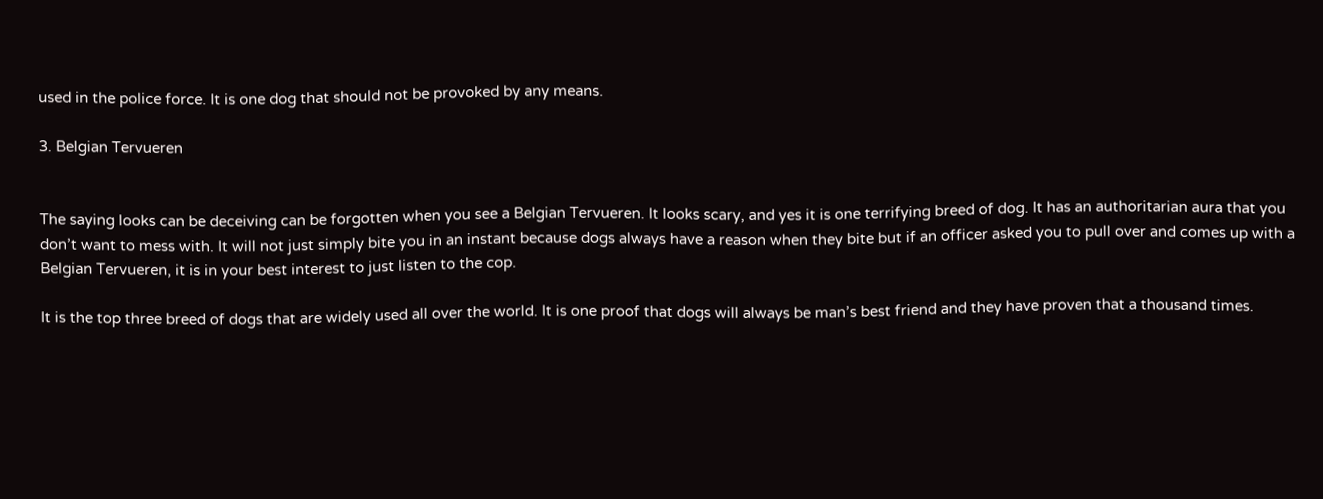used in the police force. It is one dog that should not be provoked by any means.

3. Belgian Tervueren


The saying looks can be deceiving can be forgotten when you see a Belgian Tervueren. It looks scary, and yes it is one terrifying breed of dog. It has an authoritarian aura that you don’t want to mess with. It will not just simply bite you in an instant because dogs always have a reason when they bite but if an officer asked you to pull over and comes up with a Belgian Tervueren, it is in your best interest to just listen to the cop.

It is the top three breed of dogs that are widely used all over the world. It is one proof that dogs will always be man’s best friend and they have proven that a thousand times.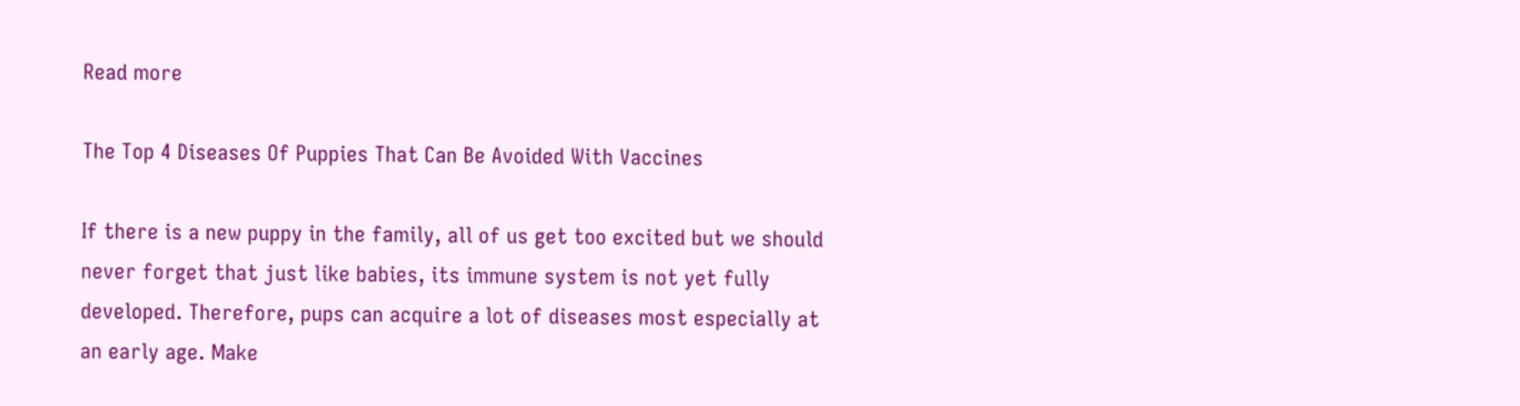Read more

The Top 4 Diseases Of Puppies That Can Be Avoided With Vaccines

If there is a new puppy in the family, all of us get too excited but we should never forget that just like babies, its immune system is not yet fully developed. Therefore, pups can acquire a lot of diseases most especially at an early age. Make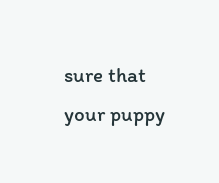sure that your puppy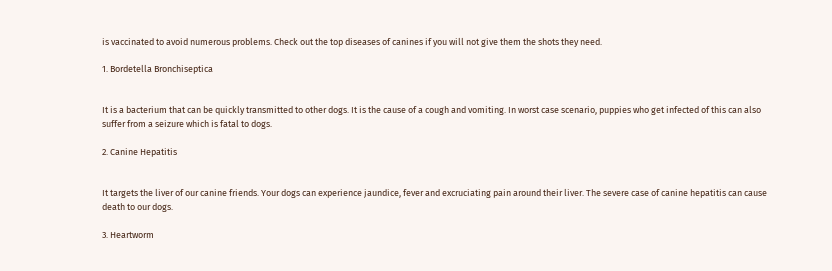is vaccinated to avoid numerous problems. Check out the top diseases of canines if you will not give them the shots they need.

1. Bordetella Bronchiseptica


It is a bacterium that can be quickly transmitted to other dogs. It is the cause of a cough and vomiting. In worst case scenario, puppies who get infected of this can also suffer from a seizure which is fatal to dogs.

2. Canine Hepatitis


It targets the liver of our canine friends. Your dogs can experience jaundice, fever and excruciating pain around their liver. The severe case of canine hepatitis can cause death to our dogs.

3. Heartworm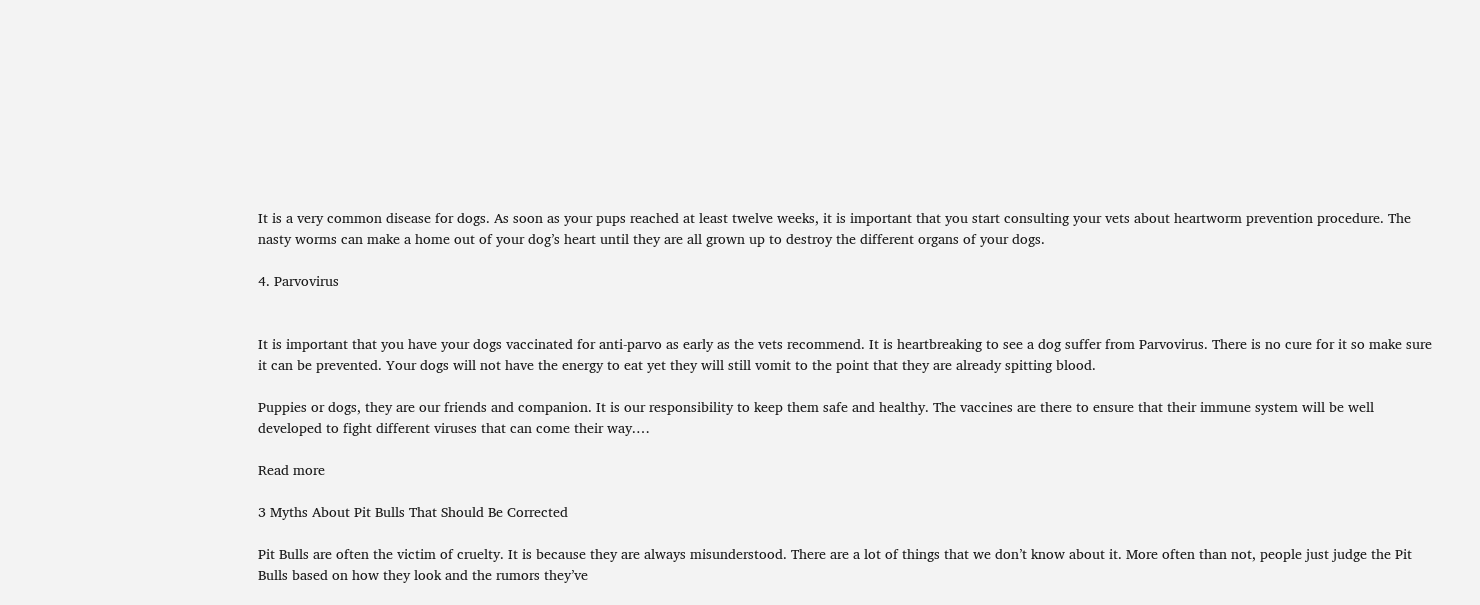It is a very common disease for dogs. As soon as your pups reached at least twelve weeks, it is important that you start consulting your vets about heartworm prevention procedure. The nasty worms can make a home out of your dog’s heart until they are all grown up to destroy the different organs of your dogs.

4. Parvovirus


It is important that you have your dogs vaccinated for anti-parvo as early as the vets recommend. It is heartbreaking to see a dog suffer from Parvovirus. There is no cure for it so make sure it can be prevented. Your dogs will not have the energy to eat yet they will still vomit to the point that they are already spitting blood.

Puppies or dogs, they are our friends and companion. It is our responsibility to keep them safe and healthy. The vaccines are there to ensure that their immune system will be well developed to fight different viruses that can come their way.…

Read more

3 Myths About Pit Bulls That Should Be Corrected

Pit Bulls are often the victim of cruelty. It is because they are always misunderstood. There are a lot of things that we don’t know about it. More often than not, people just judge the Pit Bulls based on how they look and the rumors they’ve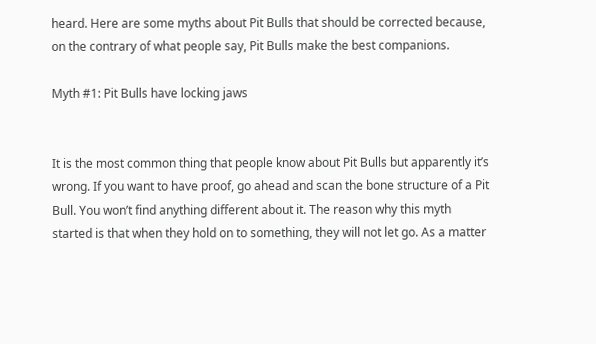heard. Here are some myths about Pit Bulls that should be corrected because, on the contrary of what people say, Pit Bulls make the best companions.

Myth #1: Pit Bulls have locking jaws


It is the most common thing that people know about Pit Bulls but apparently it’s wrong. If you want to have proof, go ahead and scan the bone structure of a Pit Bull. You won’t find anything different about it. The reason why this myth started is that when they hold on to something, they will not let go. As a matter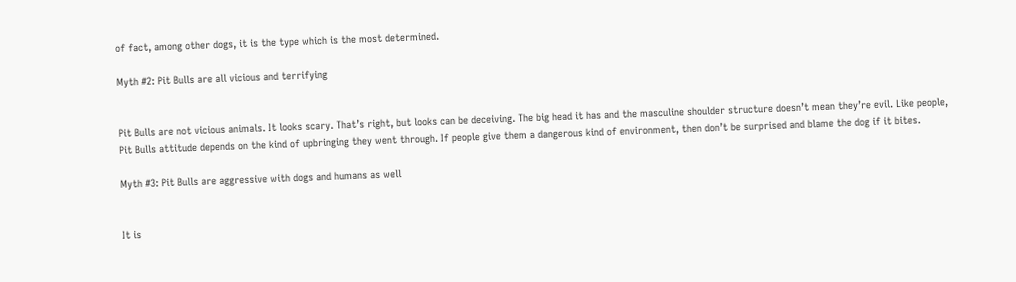of fact, among other dogs, it is the type which is the most determined.

Myth #2: Pit Bulls are all vicious and terrifying


Pit Bulls are not vicious animals. It looks scary. That’s right, but looks can be deceiving. The big head it has and the masculine shoulder structure doesn’t mean they’re evil. Like people, Pit Bulls attitude depends on the kind of upbringing they went through. If people give them a dangerous kind of environment, then don’t be surprised and blame the dog if it bites.

Myth #3: Pit Bulls are aggressive with dogs and humans as well


It is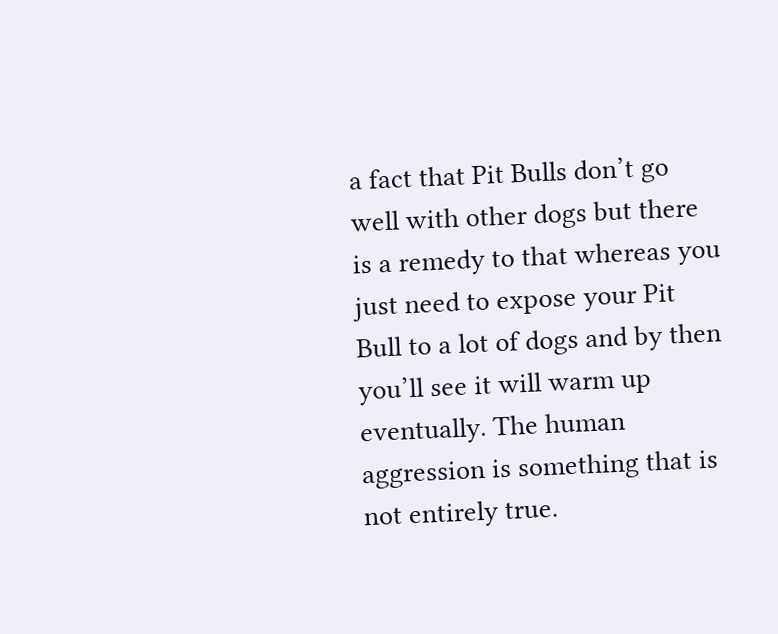a fact that Pit Bulls don’t go well with other dogs but there is a remedy to that whereas you just need to expose your Pit Bull to a lot of dogs and by then you’ll see it will warm up eventually. The human aggression is something that is not entirely true.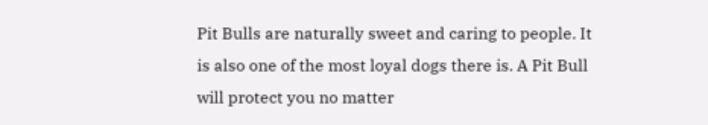Pit Bulls are naturally sweet and caring to people. It is also one of the most loyal dogs there is. A Pit Bull will protect you no matter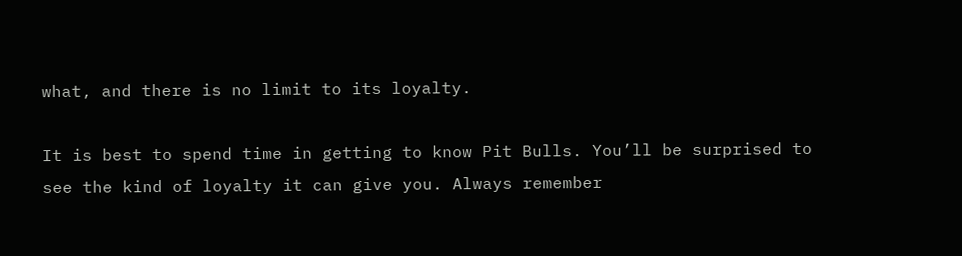what, and there is no limit to its loyalty.

It is best to spend time in getting to know Pit Bulls. You’ll be surprised to see the kind of loyalty it can give you. Always remember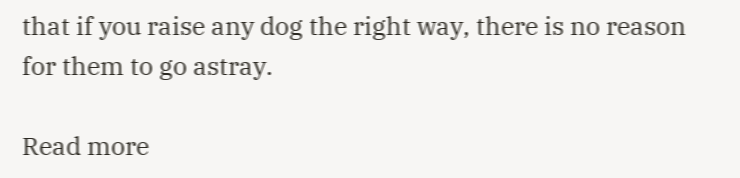that if you raise any dog the right way, there is no reason for them to go astray.

Read more